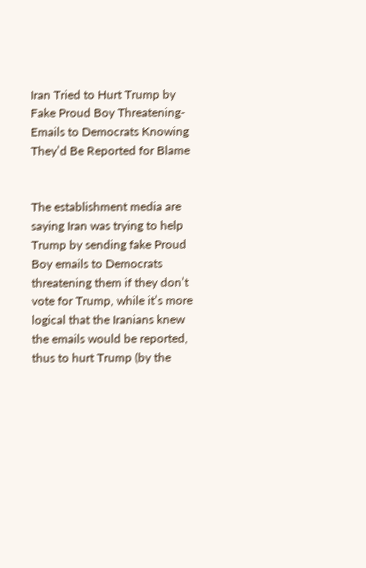Iran Tried to Hurt Trump by Fake Proud Boy Threatening-Emails to Democrats Knowing They’d Be Reported for Blame


The establishment media are saying Iran was trying to help Trump by sending fake Proud Boy emails to Democrats threatening them if they don’t vote for Trump, while it’s more logical that the Iranians knew the emails would be reported, thus to hurt Trump (by the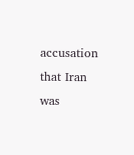accusation that Iran was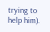trying to help him).